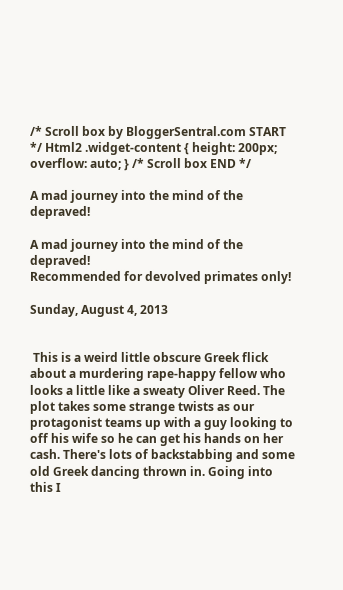/* Scroll box by BloggerSentral.com START */ Html2 .widget-content { height: 200px; overflow: auto; } /* Scroll box END */

A mad journey into the mind of the depraved!

A mad journey into the mind of the depraved!
Recommended for devolved primates only!

Sunday, August 4, 2013


 This is a weird little obscure Greek flick about a murdering rape-happy fellow who looks a little like a sweaty Oliver Reed. The plot takes some strange twists as our protagonist teams up with a guy looking to off his wife so he can get his hands on her cash. There's lots of backstabbing and some old Greek dancing thrown in. Going into this I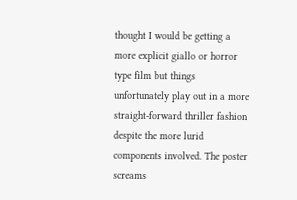thought I would be getting a more explicit giallo or horror type film but things unfortunately play out in a more straight-forward thriller fashion despite the more lurid components involved. The poster screams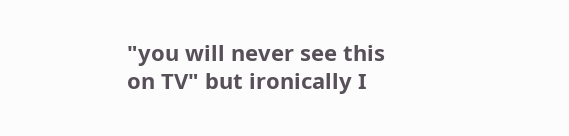"you will never see this on TV" but ironically I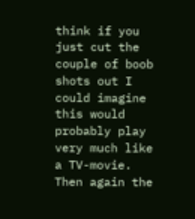think if you just cut the couple of boob shots out I could imagine this would probably play very much like a TV-movie. Then again the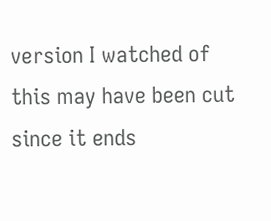version I watched of this may have been cut since it ends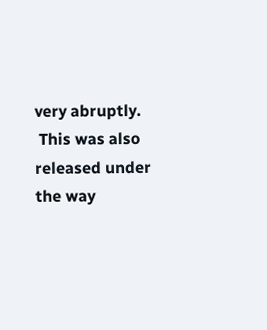very abruptly.
 This was also released under the way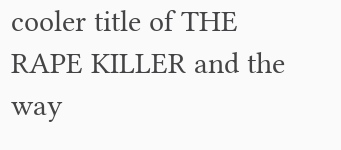cooler title of THE RAPE KILLER and the way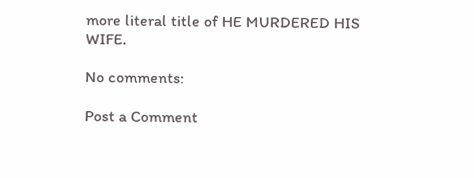more literal title of HE MURDERED HIS WIFE.

No comments:

Post a Comment